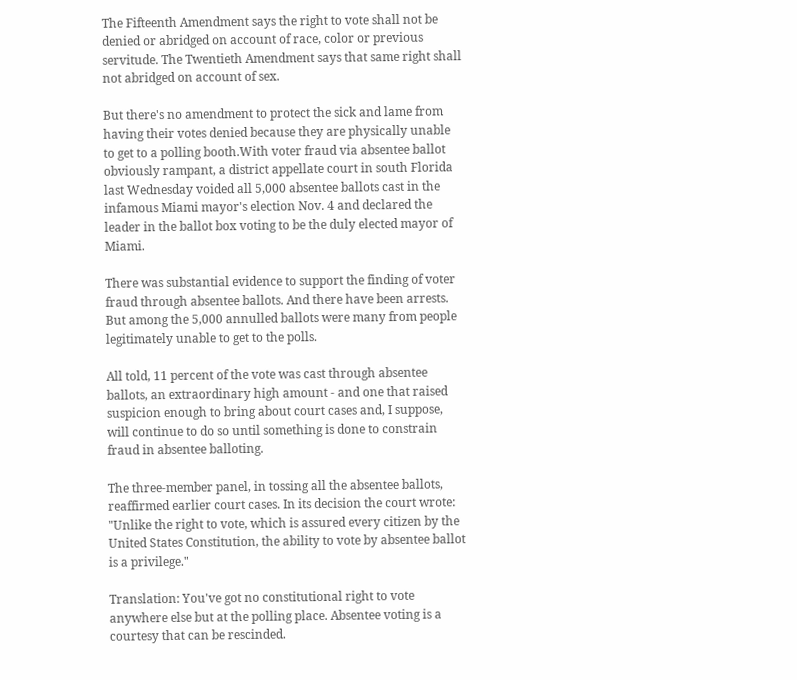The Fifteenth Amendment says the right to vote shall not be denied or abridged on account of race, color or previous servitude. The Twentieth Amendment says that same right shall not abridged on account of sex.

But there's no amendment to protect the sick and lame from having their votes denied because they are physically unable to get to a polling booth.With voter fraud via absentee ballot obviously rampant, a district appellate court in south Florida last Wednesday voided all 5,000 absentee ballots cast in the infamous Miami mayor's election Nov. 4 and declared the leader in the ballot box voting to be the duly elected mayor of Miami.

There was substantial evidence to support the finding of voter fraud through absentee ballots. And there have been arrests. But among the 5,000 annulled ballots were many from people legitimately unable to get to the polls.

All told, 11 percent of the vote was cast through absentee ballots, an extraordinary high amount - and one that raised suspicion enough to bring about court cases and, I suppose, will continue to do so until something is done to constrain fraud in absentee balloting.

The three-member panel, in tossing all the absentee ballots, reaffirmed earlier court cases. In its decision the court wrote: "Unlike the right to vote, which is assured every citizen by the United States Constitution, the ability to vote by absentee ballot is a privilege."

Translation: You've got no constitutional right to vote anywhere else but at the polling place. Absentee voting is a courtesy that can be rescinded.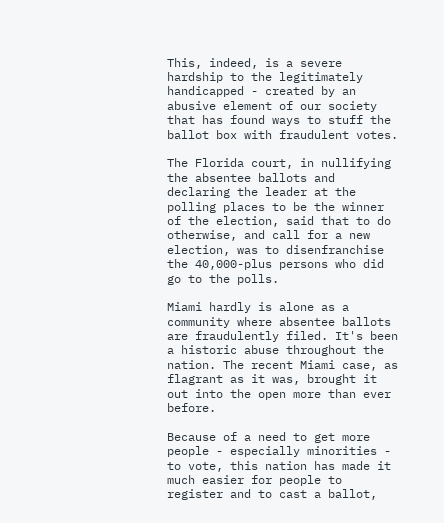This, indeed, is a severe hardship to the legitimately handicapped - created by an abusive element of our society that has found ways to stuff the ballot box with fraudulent votes.

The Florida court, in nullifying the absentee ballots and declaring the leader at the polling places to be the winner of the election, said that to do otherwise, and call for a new election, was to disenfranchise the 40,000-plus persons who did go to the polls.

Miami hardly is alone as a community where absentee ballots are fraudulently filed. It's been a historic abuse throughout the nation. The recent Miami case, as flagrant as it was, brought it out into the open more than ever before.

Because of a need to get more people - especially minorities - to vote, this nation has made it much easier for people to register and to cast a ballot,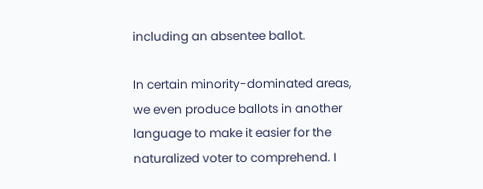including an absentee ballot.

In certain minority-dominated areas, we even produce ballots in another language to make it easier for the naturalized voter to comprehend. I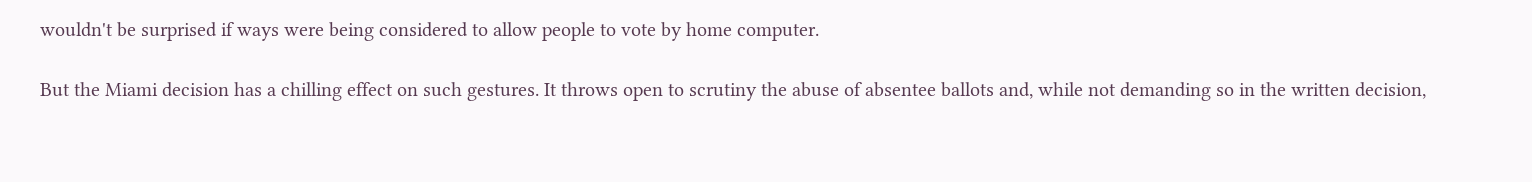wouldn't be surprised if ways were being considered to allow people to vote by home computer.

But the Miami decision has a chilling effect on such gestures. It throws open to scrutiny the abuse of absentee ballots and, while not demanding so in the written decision,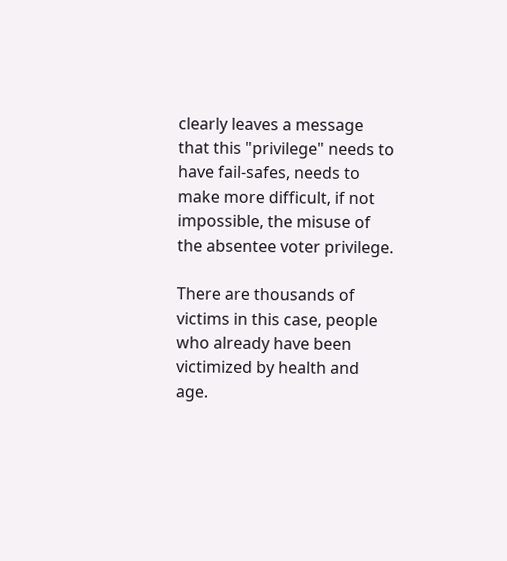clearly leaves a message that this "privilege" needs to have fail-safes, needs to make more difficult, if not impossible, the misuse of the absentee voter privilege.

There are thousands of victims in this case, people who already have been victimized by health and age.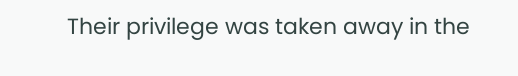Their privilege was taken away in the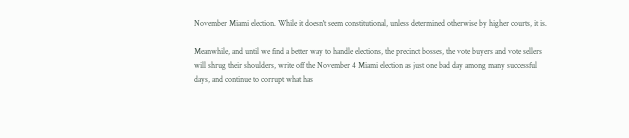November Miami election. While it doesn't seem constitutional, unless determined otherwise by higher courts, it is.

Meanwhile, and until we find a better way to handle elections, the precinct bosses, the vote buyers and vote sellers will shrug their shoulders, write off the November 4 Miami election as just one bad day among many successful days, and continue to corrupt what has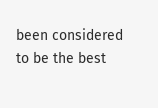been considered to be the best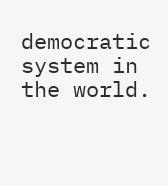democratic system in the world.